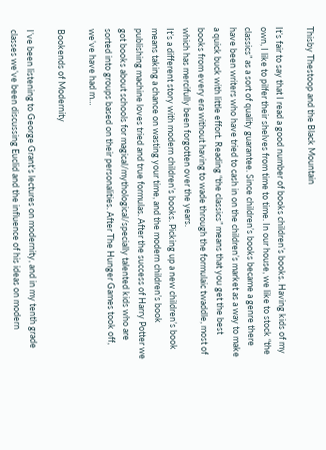Thisby Thestoop and the Black Mountain

It’s fair to say that I read a good number of books children’s books. Having kids of my own, I like to pilfer their shelves from time to time. In our house, we like to stock “the classics” as a sort of quality guarantee. Since children’s books became a genre there have been writers who have tried to cash in on the children’s market as a way to make a quick buck with little effort. Reading “the classics” means that you get the best books from every era without having to wade through the formulaic twaddle, most of which has mercifully been forgotten over the years.
It’s a different story with modern children’s books. Picking up a new children’s book means taking a chance on wasting your time, and the modern children’s book publishing machine loves tried and true formulas. After the success of Harry Potter we got books about schools for magical/mythological/specially talented kids who are sorted into groups based on their personalities. After The Hunger Games took off, we’ve have had m…

Bookends of Modernity

I’ve been listening to George Grant’s lectures on modernity, and in my tenth grade classes we’ve been discussing Euclid and the influence of his ideas on modern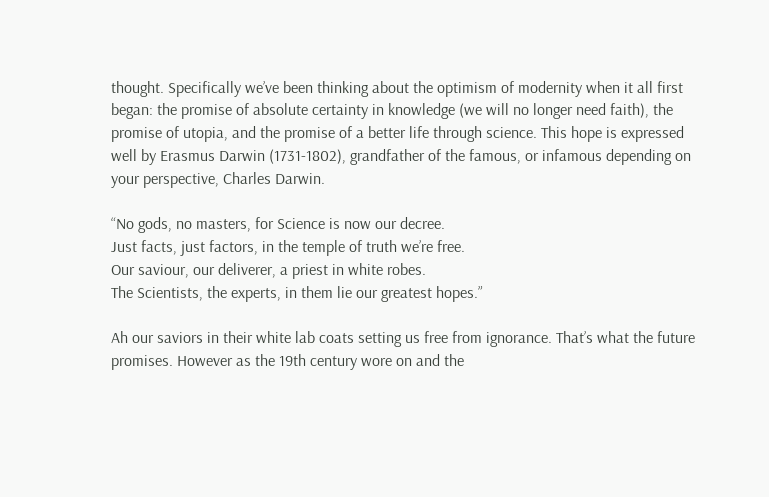thought. Specifically we’ve been thinking about the optimism of modernity when it all first began: the promise of absolute certainty in knowledge (we will no longer need faith), the promise of utopia, and the promise of a better life through science. This hope is expressed well by Erasmus Darwin (1731-1802), grandfather of the famous, or infamous depending on your perspective, Charles Darwin.

“No gods, no masters, for Science is now our decree.
Just facts, just factors, in the temple of truth we’re free.
Our saviour, our deliverer, a priest in white robes.
The Scientists, the experts, in them lie our greatest hopes.”

Ah our saviors in their white lab coats setting us free from ignorance. That’s what the future promises. However as the 19th century wore on and the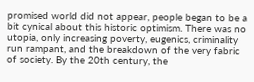promised world did not appear, people began to be a bit cynical about this historic optimism. There was no utopia, only increasing poverty, eugenics, criminality run rampant, and the breakdown of the very fabric of society. By the 20th century, the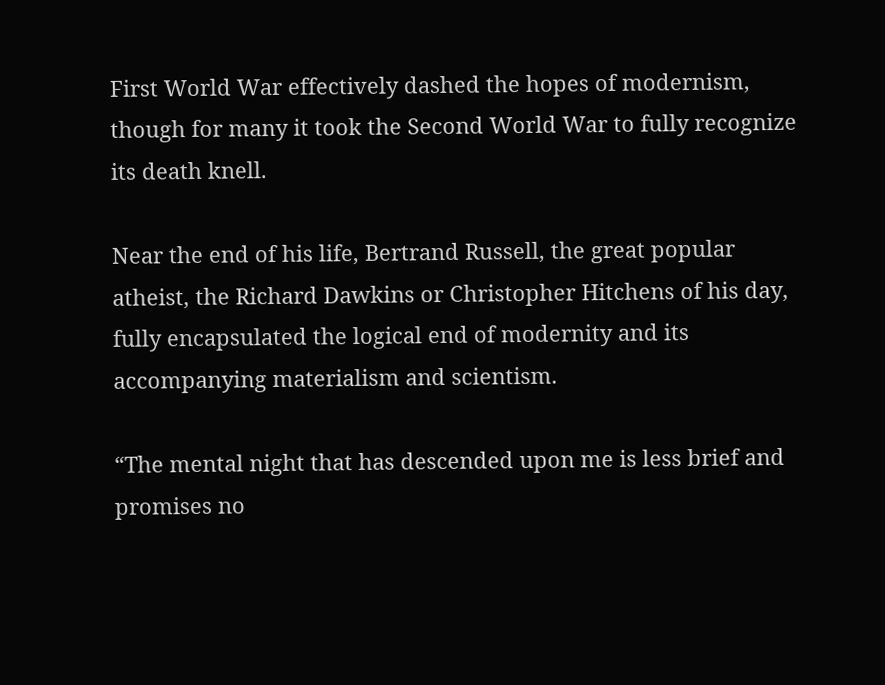First World War effectively dashed the hopes of modernism, though for many it took the Second World War to fully recognize its death knell.

Near the end of his life, Bertrand Russell, the great popular atheist, the Richard Dawkins or Christopher Hitchens of his day, fully encapsulated the logical end of modernity and its accompanying materialism and scientism.

“The mental night that has descended upon me is less brief and promises no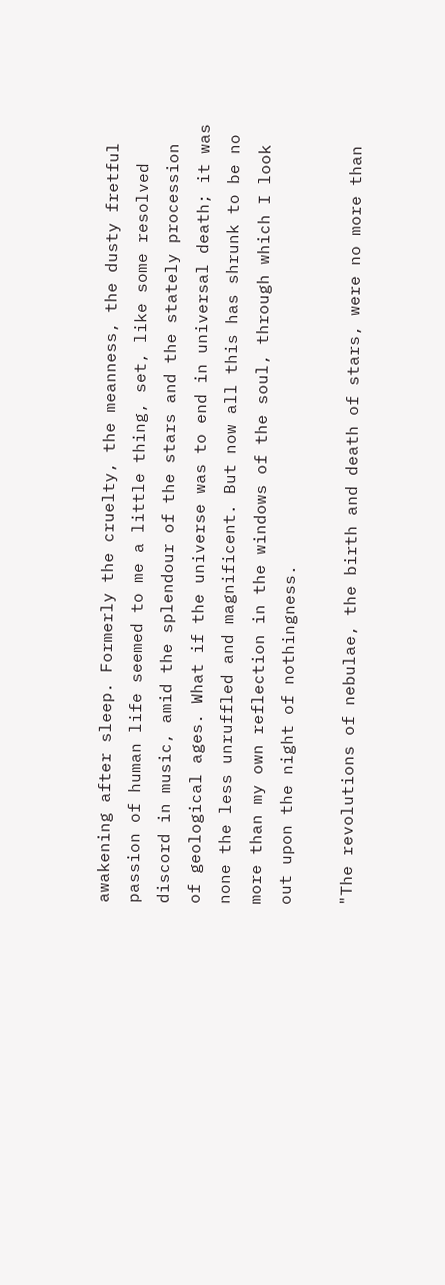awakening after sleep. Formerly the cruelty, the meanness, the dusty fretful passion of human life seemed to me a little thing, set, like some resolved discord in music, amid the splendour of the stars and the stately procession of geological ages. What if the universe was to end in universal death; it was none the less unruffled and magnificent. But now all this has shrunk to be no more than my own reflection in the windows of the soul, through which I look out upon the night of nothingness.

"The revolutions of nebulae, the birth and death of stars, were no more than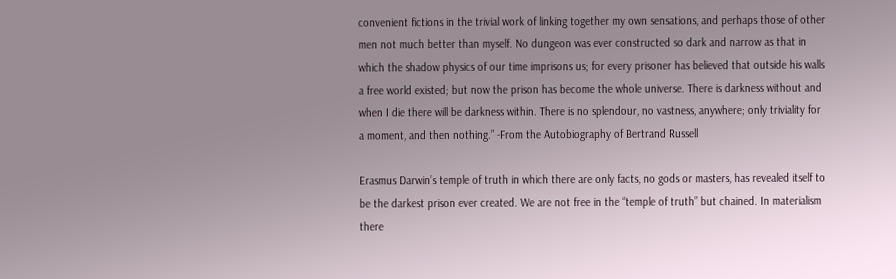convenient fictions in the trivial work of linking together my own sensations, and perhaps those of other men not much better than myself. No dungeon was ever constructed so dark and narrow as that in which the shadow physics of our time imprisons us; for every prisoner has believed that outside his walls a free world existed; but now the prison has become the whole universe. There is darkness without and when I die there will be darkness within. There is no splendour, no vastness, anywhere; only triviality for a moment, and then nothing.” -From the Autobiography of Bertrand Russell

Erasmus Darwin’s temple of truth in which there are only facts, no gods or masters, has revealed itself to be the darkest prison ever created. We are not free in the “temple of truth” but chained. In materialism there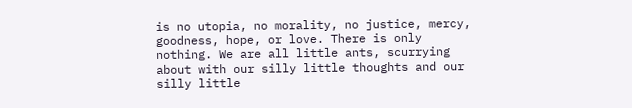is no utopia, no morality, no justice, mercy, goodness, hope, or love. There is only nothing. We are all little ants, scurrying about with our silly little thoughts and our silly little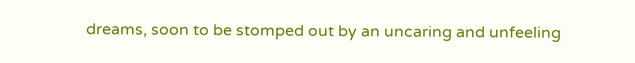dreams, soon to be stomped out by an uncaring and unfeeling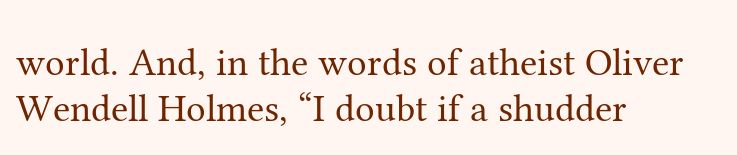world. And, in the words of atheist Oliver Wendell Holmes, “I doubt if a shudder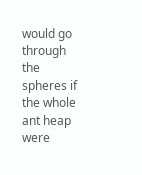would go through the spheres if the whole ant heap were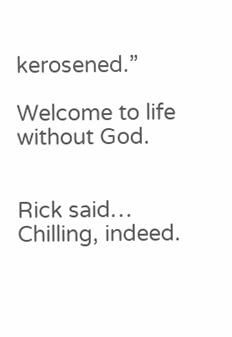kerosened.”

Welcome to life without God.


Rick said…
Chilling, indeed.